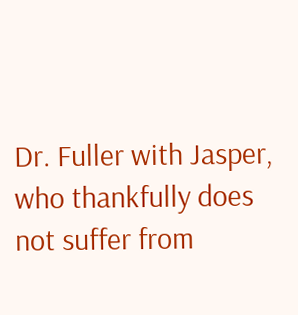Dr. Fuller with Jasper, who thankfully does not suffer from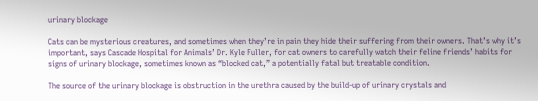urinary blockage

Cats can be mysterious creatures, and sometimes when they’re in pain they hide their suffering from their owners. That’s why it’s important, says Cascade Hospital for Animals’ Dr. Kyle Fuller, for cat owners to carefully watch their feline friends’ habits for signs of urinary blockage, sometimes known as “blocked cat,” a potentially fatal but treatable condition.

The source of the urinary blockage is obstruction in the urethra caused by the build-up of urinary crystals and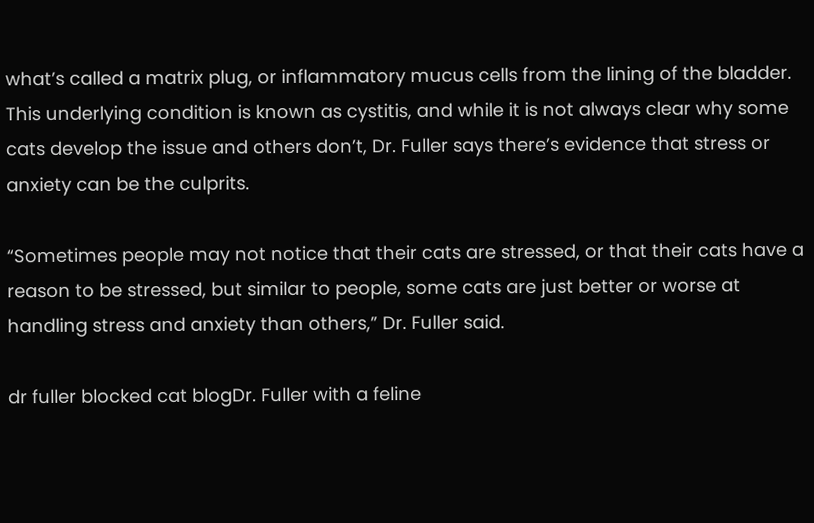what’s called a matrix plug, or inflammatory mucus cells from the lining of the bladder. This underlying condition is known as cystitis, and while it is not always clear why some cats develop the issue and others don’t, Dr. Fuller says there’s evidence that stress or anxiety can be the culprits.

“Sometimes people may not notice that their cats are stressed, or that their cats have a reason to be stressed, but similar to people, some cats are just better or worse at handling stress and anxiety than others,” Dr. Fuller said.

dr fuller blocked cat blogDr. Fuller with a feline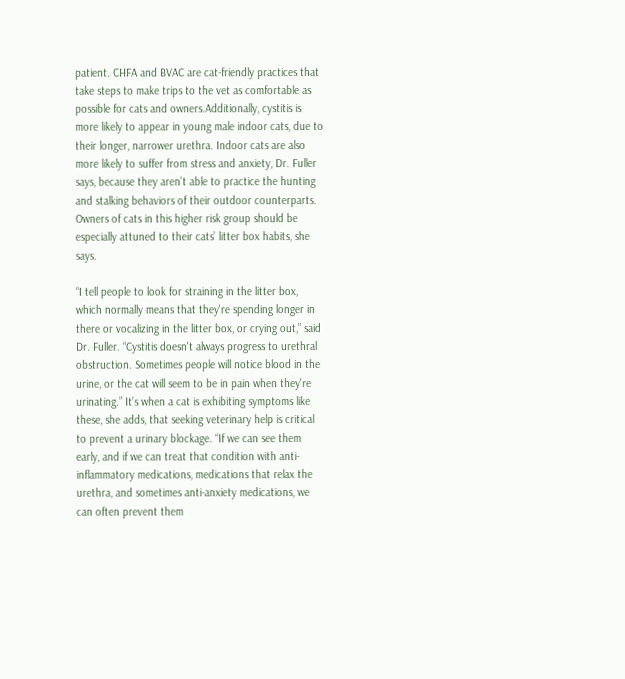patient. CHFA and BVAC are cat-friendly practices that take steps to make trips to the vet as comfortable as possible for cats and owners.Additionally, cystitis is more likely to appear in young male indoor cats, due to their longer, narrower urethra. Indoor cats are also more likely to suffer from stress and anxiety, Dr. Fuller says, because they aren’t able to practice the hunting and stalking behaviors of their outdoor counterparts. Owners of cats in this higher risk group should be especially attuned to their cats’ litter box habits, she says.

“I tell people to look for straining in the litter box, which normally means that they're spending longer in there or vocalizing in the litter box, or crying out,” said Dr. Fuller. “Cystitis doesn't always progress to urethral obstruction. Sometimes people will notice blood in the urine, or the cat will seem to be in pain when they're urinating.” It’s when a cat is exhibiting symptoms like these, she adds, that seeking veterinary help is critical to prevent a urinary blockage. “If we can see them early, and if we can treat that condition with anti-inflammatory medications, medications that relax the urethra, and sometimes anti-anxiety medications, we can often prevent them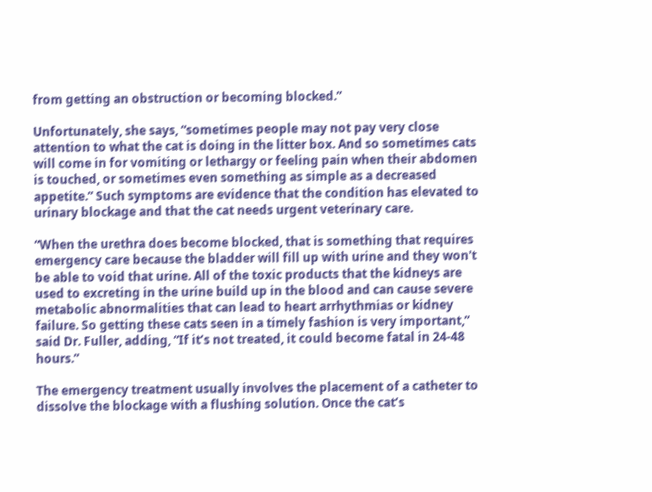from getting an obstruction or becoming blocked.”

Unfortunately, she says, “sometimes people may not pay very close attention to what the cat is doing in the litter box. And so sometimes cats will come in for vomiting or lethargy or feeling pain when their abdomen is touched, or sometimes even something as simple as a decreased appetite.” Such symptoms are evidence that the condition has elevated to urinary blockage and that the cat needs urgent veterinary care.

“When the urethra does become blocked, that is something that requires emergency care because the bladder will fill up with urine and they won't be able to void that urine. All of the toxic products that the kidneys are used to excreting in the urine build up in the blood and can cause severe metabolic abnormalities that can lead to heart arrhythmias or kidney failure. So getting these cats seen in a timely fashion is very important,” said Dr. Fuller, adding, “If it’s not treated, it could become fatal in 24-48 hours.”

The emergency treatment usually involves the placement of a catheter to dissolve the blockage with a flushing solution. Once the cat’s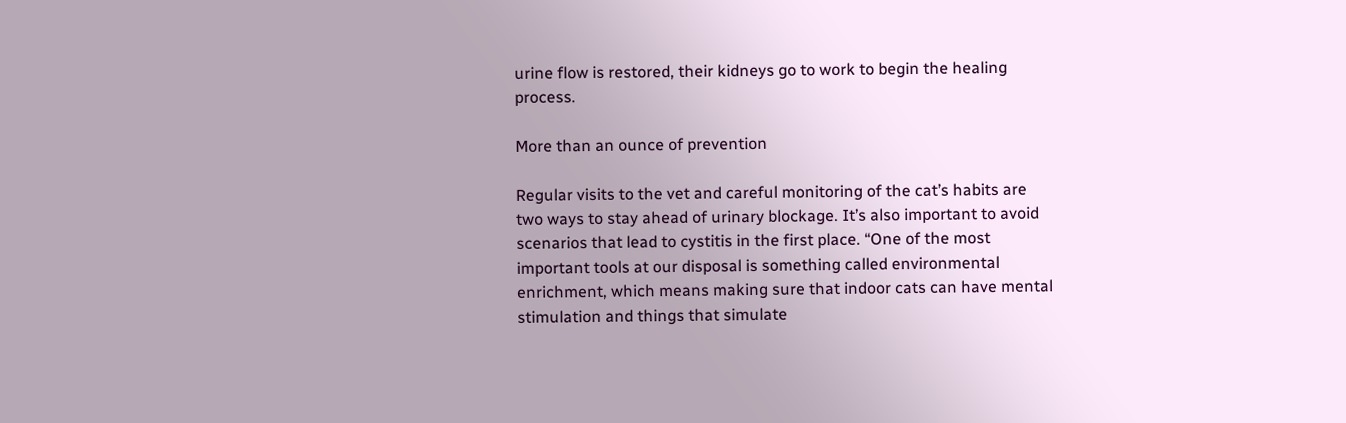urine flow is restored, their kidneys go to work to begin the healing process.

More than an ounce of prevention

Regular visits to the vet and careful monitoring of the cat’s habits are two ways to stay ahead of urinary blockage. It’s also important to avoid scenarios that lead to cystitis in the first place. “One of the most important tools at our disposal is something called environmental enrichment, which means making sure that indoor cats can have mental stimulation and things that simulate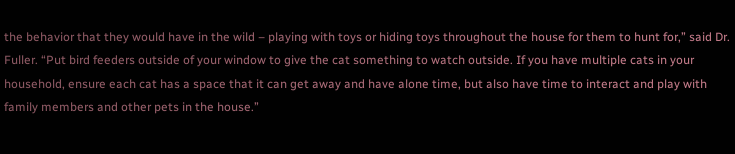the behavior that they would have in the wild – playing with toys or hiding toys throughout the house for them to hunt for,” said Dr. Fuller. “Put bird feeders outside of your window to give the cat something to watch outside. If you have multiple cats in your household, ensure each cat has a space that it can get away and have alone time, but also have time to interact and play with family members and other pets in the house.”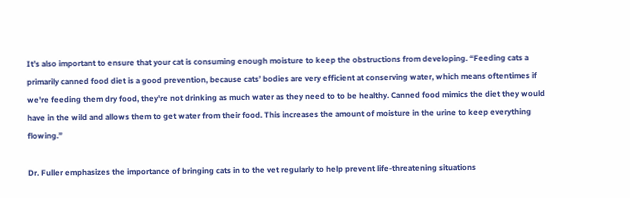It’s also important to ensure that your cat is consuming enough moisture to keep the obstructions from developing. “Feeding cats a primarily canned food diet is a good prevention, because cats’ bodies are very efficient at conserving water, which means oftentimes if we're feeding them dry food, they're not drinking as much water as they need to to be healthy. Canned food mimics the diet they would have in the wild and allows them to get water from their food. This increases the amount of moisture in the urine to keep everything flowing.”

Dr. Fuller emphasizes the importance of bringing cats in to the vet regularly to help prevent life-threatening situations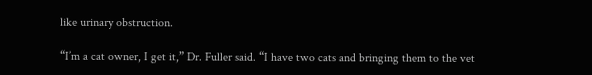like urinary obstruction.

“I’m a cat owner, I get it,” Dr. Fuller said. “I have two cats and bringing them to the vet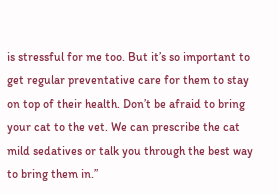is stressful for me too. But it’s so important to get regular preventative care for them to stay on top of their health. Don’t be afraid to bring your cat to the vet. We can prescribe the cat mild sedatives or talk you through the best way to bring them in.”